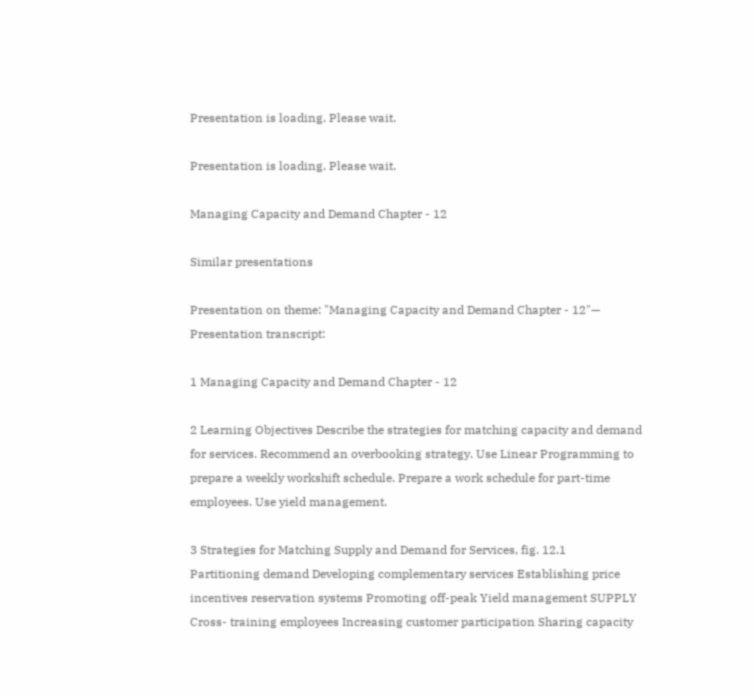Presentation is loading. Please wait.

Presentation is loading. Please wait.

Managing Capacity and Demand Chapter - 12

Similar presentations

Presentation on theme: "Managing Capacity and Demand Chapter - 12"— Presentation transcript:

1 Managing Capacity and Demand Chapter - 12

2 Learning Objectives Describe the strategies for matching capacity and demand for services. Recommend an overbooking strategy. Use Linear Programming to prepare a weekly workshift schedule. Prepare a work schedule for part-time employees. Use yield management.

3 Strategies for Matching Supply and Demand for Services, fig. 12.1
Partitioning demand Developing complementary services Establishing price incentives reservation systems Promoting off-peak Yield management SUPPLY Cross- training employees Increasing customer participation Sharing capacity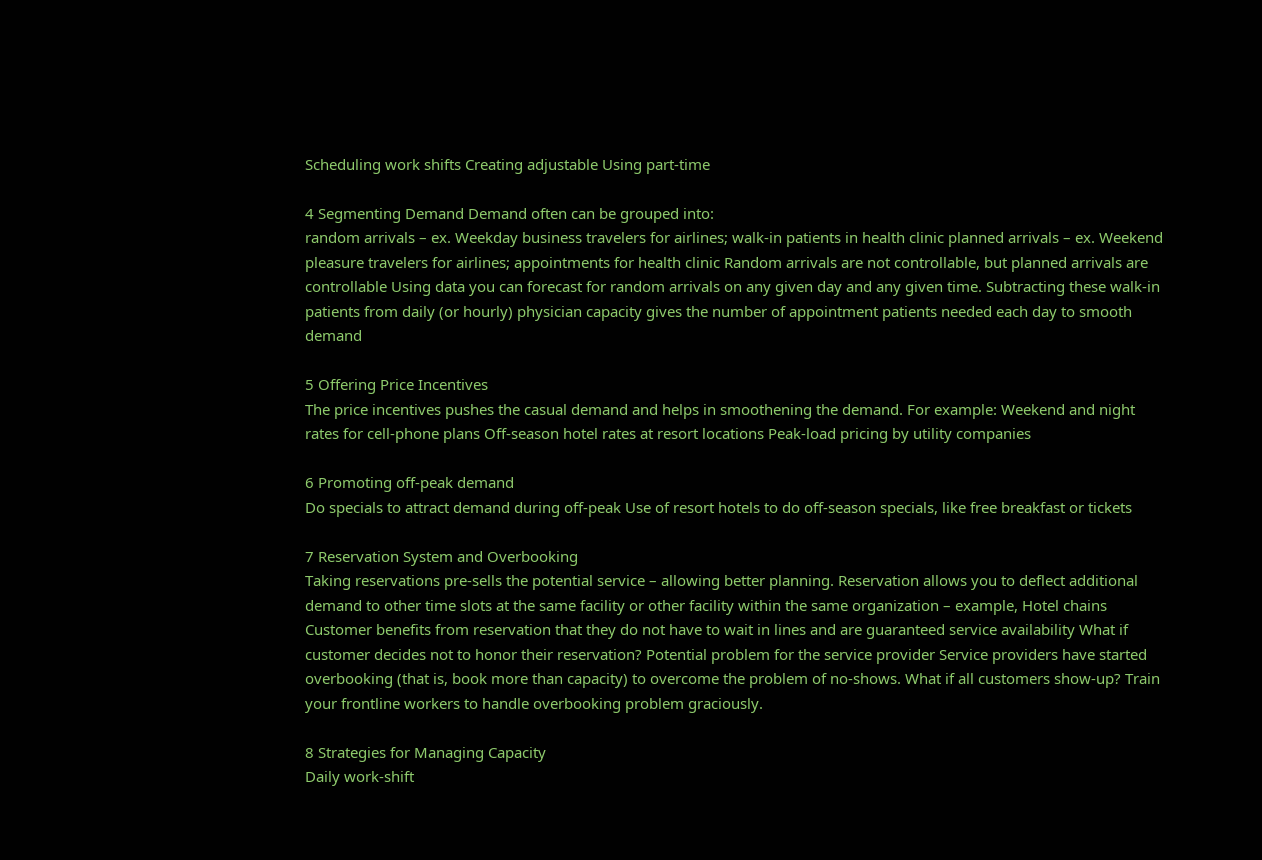Scheduling work shifts Creating adjustable Using part-time

4 Segmenting Demand Demand often can be grouped into:
random arrivals – ex. Weekday business travelers for airlines; walk-in patients in health clinic planned arrivals – ex. Weekend pleasure travelers for airlines; appointments for health clinic Random arrivals are not controllable, but planned arrivals are controllable Using data you can forecast for random arrivals on any given day and any given time. Subtracting these walk-in patients from daily (or hourly) physician capacity gives the number of appointment patients needed each day to smooth demand

5 Offering Price Incentives
The price incentives pushes the casual demand and helps in smoothening the demand. For example: Weekend and night rates for cell-phone plans Off-season hotel rates at resort locations Peak-load pricing by utility companies

6 Promoting off-peak demand
Do specials to attract demand during off-peak Use of resort hotels to do off-season specials, like free breakfast or tickets

7 Reservation System and Overbooking
Taking reservations pre-sells the potential service – allowing better planning. Reservation allows you to deflect additional demand to other time slots at the same facility or other facility within the same organization – example, Hotel chains Customer benefits from reservation that they do not have to wait in lines and are guaranteed service availability What if customer decides not to honor their reservation? Potential problem for the service provider Service providers have started overbooking (that is, book more than capacity) to overcome the problem of no-shows. What if all customers show-up? Train your frontline workers to handle overbooking problem graciously.

8 Strategies for Managing Capacity
Daily work-shift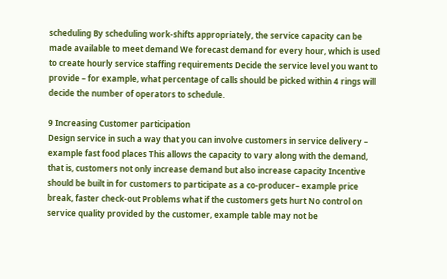scheduling By scheduling work-shifts appropriately, the service capacity can be made available to meet demand We forecast demand for every hour, which is used to create hourly service staffing requirements Decide the service level you want to provide – for example, what percentage of calls should be picked within 4 rings will decide the number of operators to schedule.

9 Increasing Customer participation
Design service in such a way that you can involve customers in service delivery – example fast food places This allows the capacity to vary along with the demand, that is, customers not only increase demand but also increase capacity Incentive should be built in for customers to participate as a co-producer– example price break, faster check-out Problems what if the customers gets hurt No control on service quality provided by the customer, example table may not be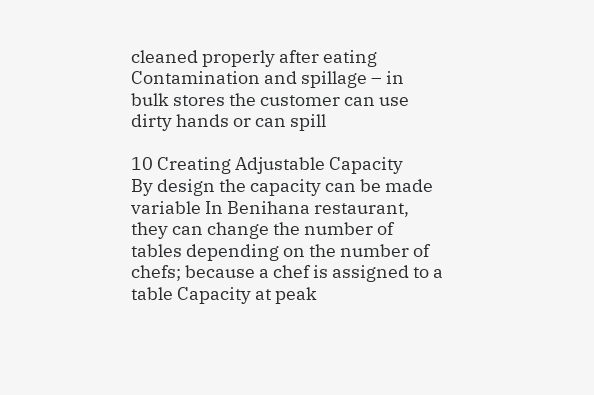cleaned properly after eating Contamination and spillage – in bulk stores the customer can use dirty hands or can spill

10 Creating Adjustable Capacity
By design the capacity can be made variable In Benihana restaurant, they can change the number of tables depending on the number of chefs; because a chef is assigned to a table Capacity at peak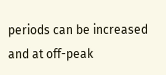periods can be increased and at off-peak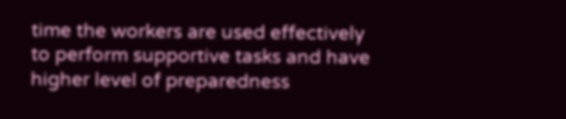time the workers are used effectively to perform supportive tasks and have higher level of preparedness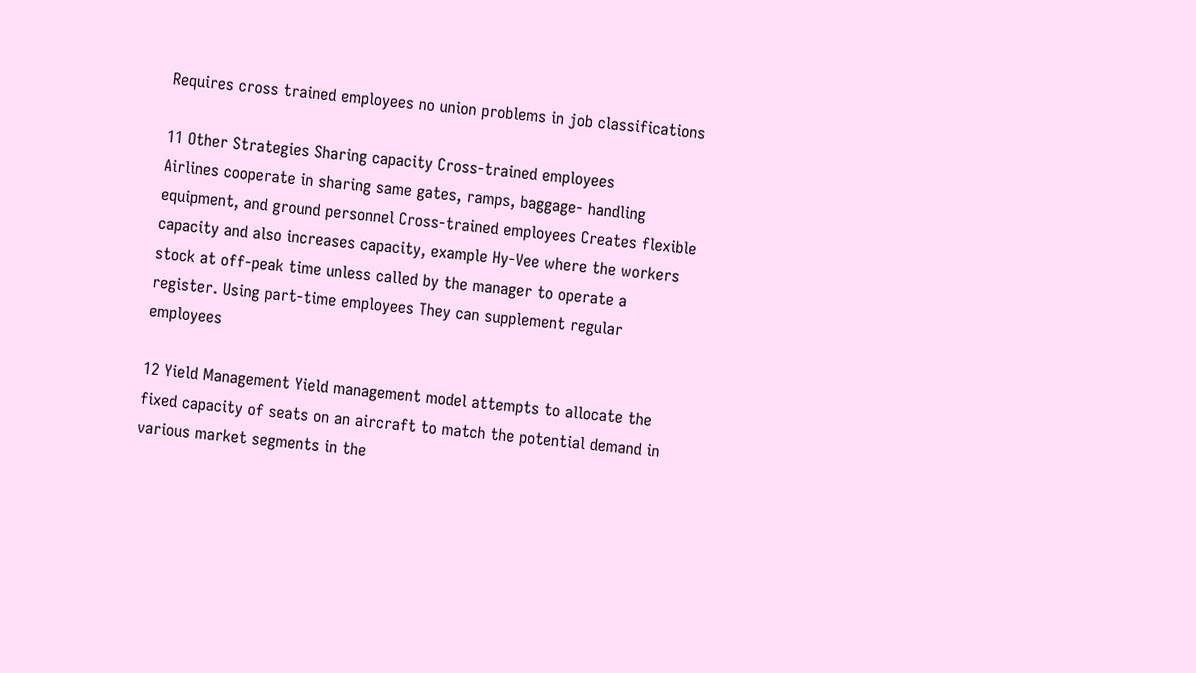Requires cross trained employees no union problems in job classifications

11 Other Strategies Sharing capacity Cross-trained employees
Airlines cooperate in sharing same gates, ramps, baggage- handling equipment, and ground personnel Cross-trained employees Creates flexible capacity and also increases capacity, example Hy-Vee where the workers stock at off-peak time unless called by the manager to operate a register. Using part-time employees They can supplement regular employees

12 Yield Management Yield management model attempts to allocate the fixed capacity of seats on an aircraft to match the potential demand in various market segments in the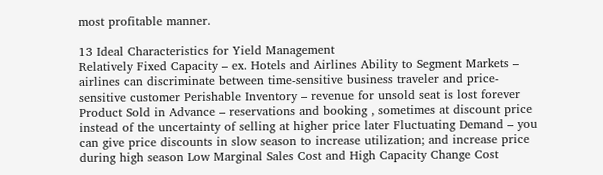most profitable manner.

13 Ideal Characteristics for Yield Management
Relatively Fixed Capacity – ex. Hotels and Airlines Ability to Segment Markets – airlines can discriminate between time-sensitive business traveler and price-sensitive customer Perishable Inventory – revenue for unsold seat is lost forever Product Sold in Advance – reservations and booking , sometimes at discount price instead of the uncertainty of selling at higher price later Fluctuating Demand – you can give price discounts in slow season to increase utilization; and increase price during high season Low Marginal Sales Cost and High Capacity Change Cost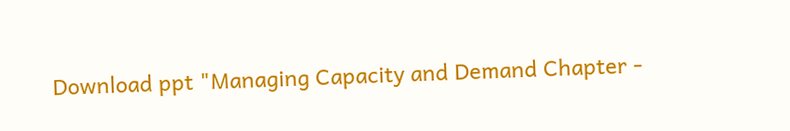Download ppt "Managing Capacity and Demand Chapter -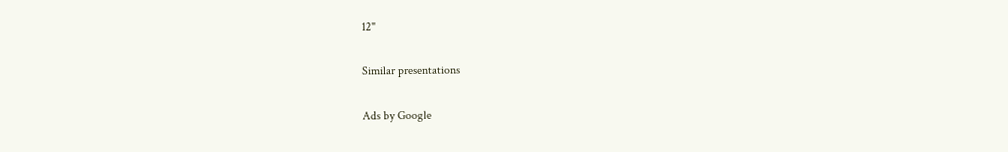12"

Similar presentations

Ads by Google